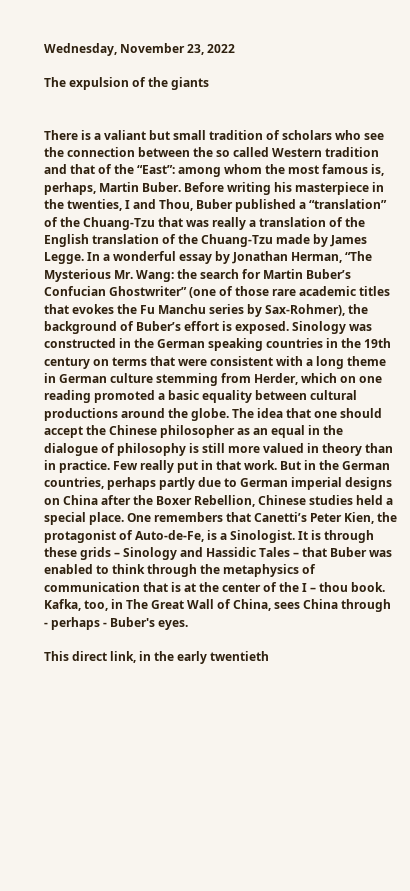Wednesday, November 23, 2022

The expulsion of the giants


There is a valiant but small tradition of scholars who see the connection between the so called Western tradition and that of the “East”: among whom the most famous is, perhaps, Martin Buber. Before writing his masterpiece in the twenties, I and Thou, Buber published a “translation” of the Chuang-Tzu that was really a translation of the English translation of the Chuang-Tzu made by James Legge. In a wonderful essay by Jonathan Herman, “The Mysterious Mr. Wang: the search for Martin Buber’s Confucian Ghostwriter” (one of those rare academic titles that evokes the Fu Manchu series by Sax-Rohmer), the background of Buber’s effort is exposed. Sinology was constructed in the German speaking countries in the 19th century on terms that were consistent with a long theme in German culture stemming from Herder, which on one reading promoted a basic equality between cultural productions around the globe. The idea that one should accept the Chinese philosopher as an equal in the dialogue of philosophy is still more valued in theory than in practice. Few really put in that work. But in the German countries, perhaps partly due to German imperial designs on China after the Boxer Rebellion, Chinese studies held a special place. One remembers that Canetti’s Peter Kien, the protagonist of Auto-de-Fe, is a Sinologist. It is through these grids – Sinology and Hassidic Tales – that Buber was enabled to think through the metaphysics of communication that is at the center of the I – thou book. Kafka, too, in The Great Wall of China, sees China through - perhaps - Buber's eyes.

This direct link, in the early twentieth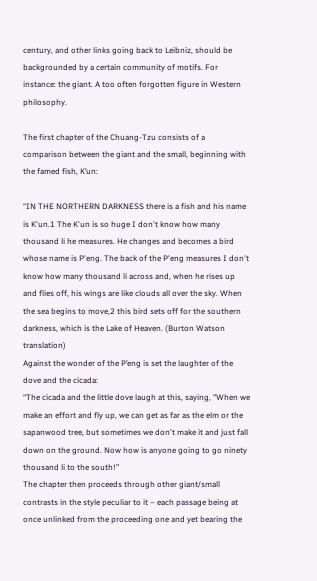century, and other links going back to Leibniz, should be backgrounded by a certain community of motifs. For instance: the giant. A too often forgotten figure in Western philosophy.

The first chapter of the Chuang-Tzu consists of a comparison between the giant and the small, beginning with the famed fish, K’un:

“IN THE NORTHERN DARKNESS there is a fish and his name is K'un.1 The K'un is so huge I don't know how many thousand li he measures. He changes and becomes a bird whose name is P'eng. The back of the P'eng measures I don't know how many thousand li across and, when he rises up and flies off, his wings are like clouds all over the sky. When the sea begins to move,2 this bird sets off for the southern darkness, which is the Lake of Heaven. (Burton Watson translation)
Against the wonder of the P’eng is set the laughter of the dove and the cicada:
“The cicada and the little dove laugh at this, saying, "When we make an effort and fly up, we can get as far as the elm or the sapanwood tree, but sometimes we don't make it and just fall down on the ground. Now how is anyone going to go ninety thousand li to the south!”
The chapter then proceeds through other giant/small contrasts in the style peculiar to it – each passage being at once unlinked from the proceeding one and yet bearing the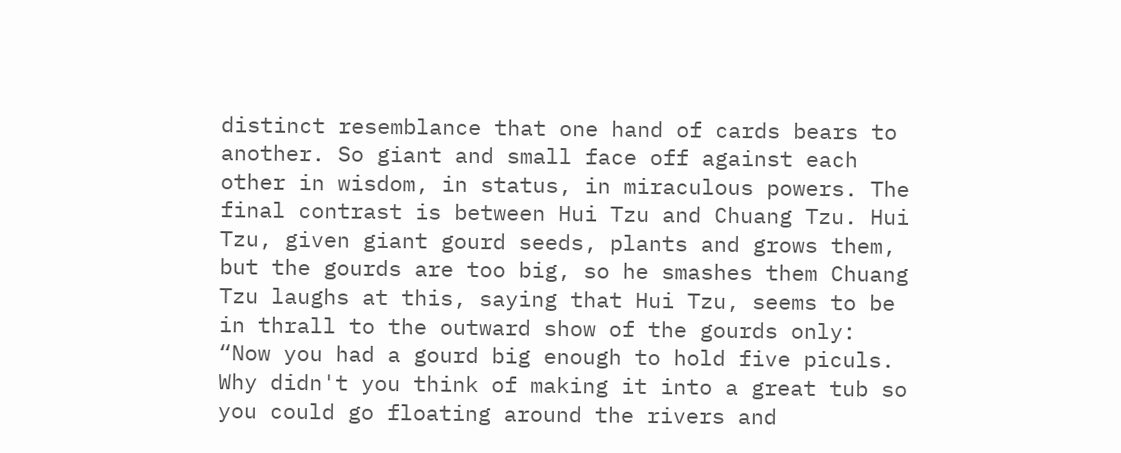distinct resemblance that one hand of cards bears to another. So giant and small face off against each other in wisdom, in status, in miraculous powers. The final contrast is between Hui Tzu and Chuang Tzu. Hui Tzu, given giant gourd seeds, plants and grows them, but the gourds are too big, so he smashes them Chuang Tzu laughs at this, saying that Hui Tzu, seems to be in thrall to the outward show of the gourds only: “Now you had a gourd big enough to hold five piculs. Why didn't you think of making it into a great tub so you could go floating around the rivers and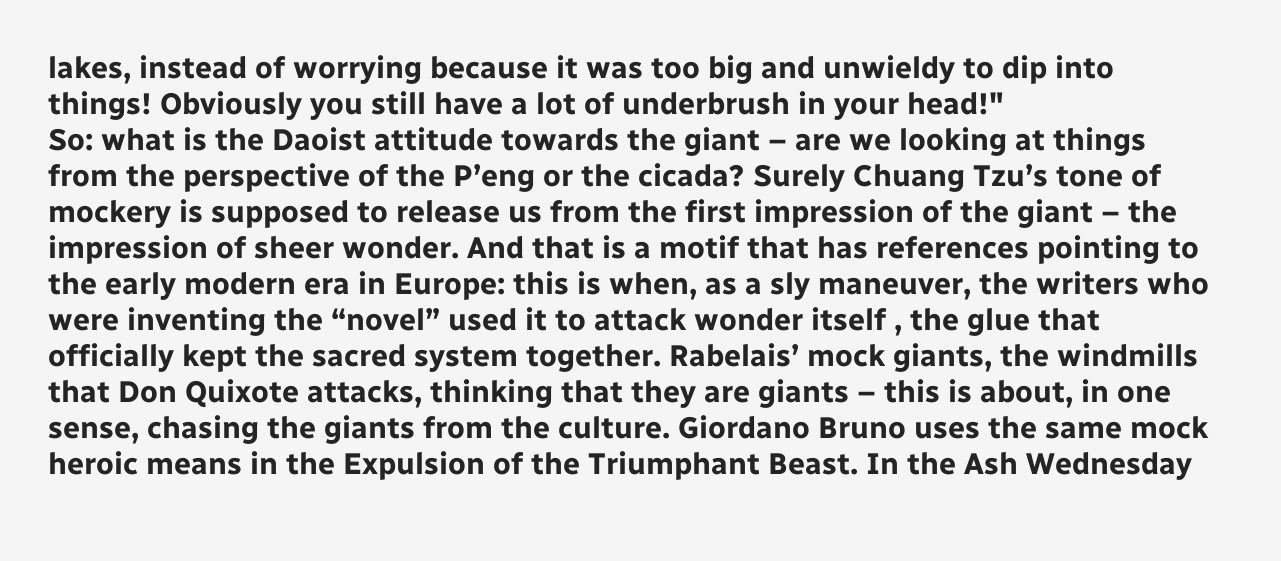lakes, instead of worrying because it was too big and unwieldy to dip into things! Obviously you still have a lot of underbrush in your head!"
So: what is the Daoist attitude towards the giant – are we looking at things from the perspective of the P’eng or the cicada? Surely Chuang Tzu’s tone of mockery is supposed to release us from the first impression of the giant – the impression of sheer wonder. And that is a motif that has references pointing to the early modern era in Europe: this is when, as a sly maneuver, the writers who were inventing the “novel” used it to attack wonder itself , the glue that officially kept the sacred system together. Rabelais’ mock giants, the windmills that Don Quixote attacks, thinking that they are giants – this is about, in one sense, chasing the giants from the culture. Giordano Bruno uses the same mock heroic means in the Expulsion of the Triumphant Beast. In the Ash Wednesday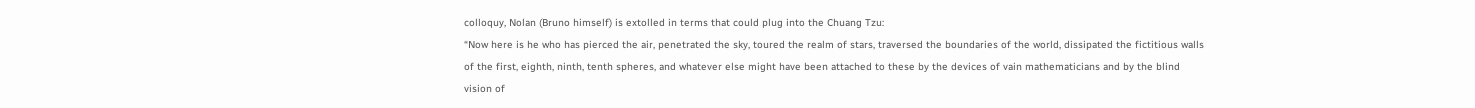colloquy, Nolan (Bruno himself) is extolled in terms that could plug into the Chuang Tzu:
“Now here is he who has pierced the air, penetrated the sky, toured the realm of stars, traversed the boundaries of the world, dissipated the fictitious walls of the first, eighth, ninth, tenth spheres, and whatever else might have been attached to these by the devices of vain mathematicians and by the blind vision of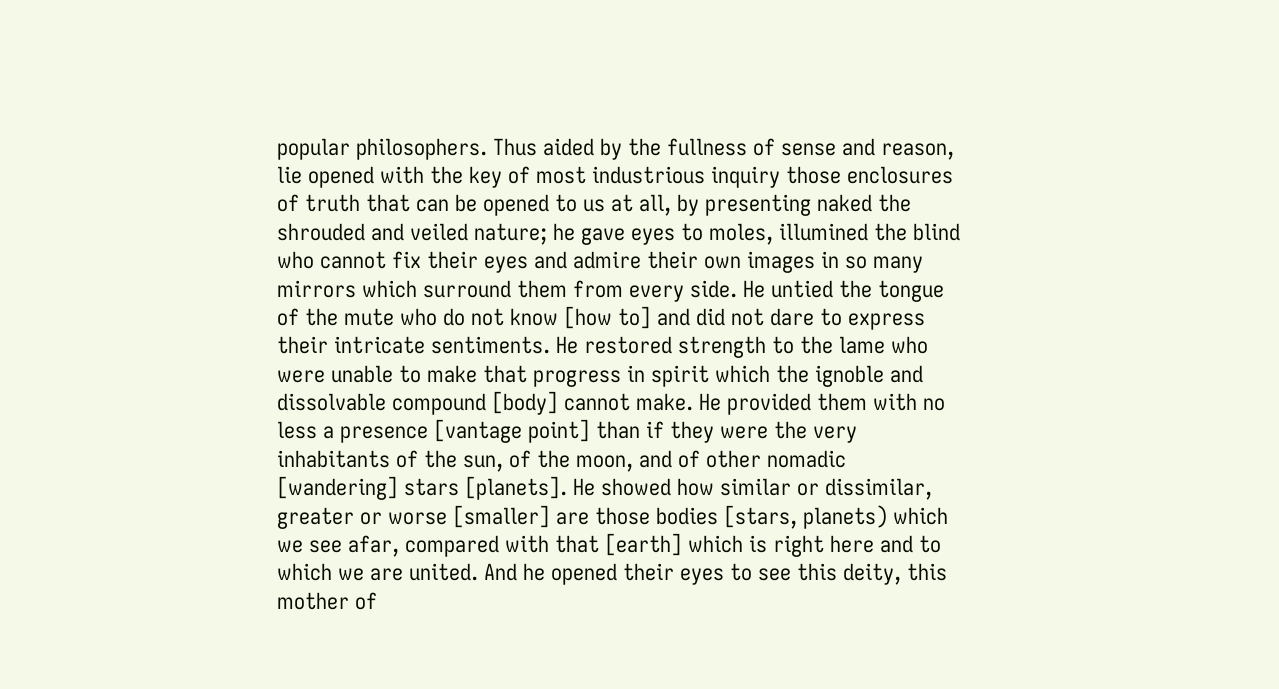popular philosophers. Thus aided by the fullness of sense and reason, lie opened with the key of most industrious inquiry those enclosures of truth that can be opened to us at all, by presenting naked the shrouded and veiled nature; he gave eyes to moles, illumined the blind who cannot fix their eyes and admire their own images in so many mirrors which surround them from every side. He untied the tongue of the mute who do not know [how to] and did not dare to express their intricate sentiments. He restored strength to the lame who were unable to make that progress in spirit which the ignoble and dissolvable compound [body] cannot make. He provided them with no less a presence [vantage point] than if they were the very inhabitants of the sun, of the moon, and of other nomadic [wandering] stars [planets]. He showed how similar or dissimilar, greater or worse [smaller] are those bodies [stars, planets) which we see afar, compared with that [earth] which is right here and to which we are united. And he opened their eyes to see this deity, this mother of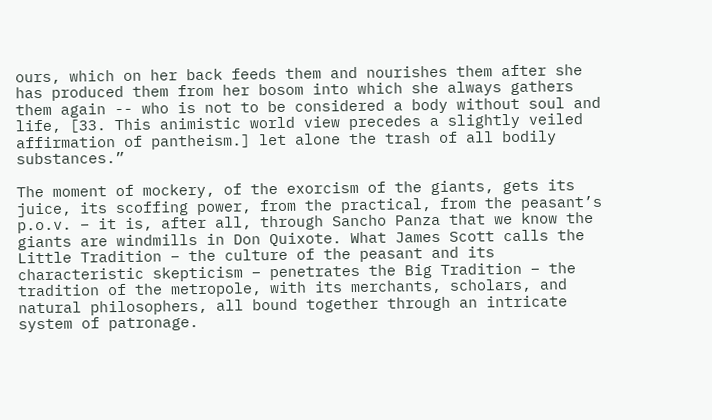ours, which on her back feeds them and nourishes them after she has produced them from her bosom into which she always gathers them again -- who is not to be considered a body without soul and life, [33. This animistic world view precedes a slightly veiled affirmation of pantheism.] let alone the trash of all bodily substances.”

The moment of mockery, of the exorcism of the giants, gets its juice, its scoffing power, from the practical, from the peasant’s p.o.v. – it is, after all, through Sancho Panza that we know the giants are windmills in Don Quixote. What James Scott calls the Little Tradition – the culture of the peasant and its characteristic skepticism – penetrates the Big Tradition – the tradition of the metropole, with its merchants, scholars, and natural philosophers, all bound together through an intricate system of patronage.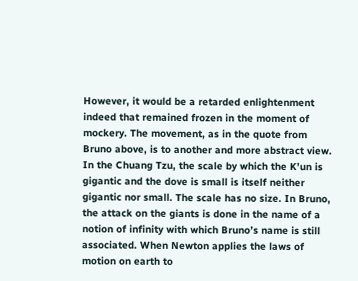However, it would be a retarded enlightenment indeed that remained frozen in the moment of mockery. The movement, as in the quote from Bruno above, is to another and more abstract view. In the Chuang Tzu, the scale by which the K’un is gigantic and the dove is small is itself neither gigantic nor small. The scale has no size. In Bruno, the attack on the giants is done in the name of a notion of infinity with which Bruno’s name is still associated. When Newton applies the laws of motion on earth to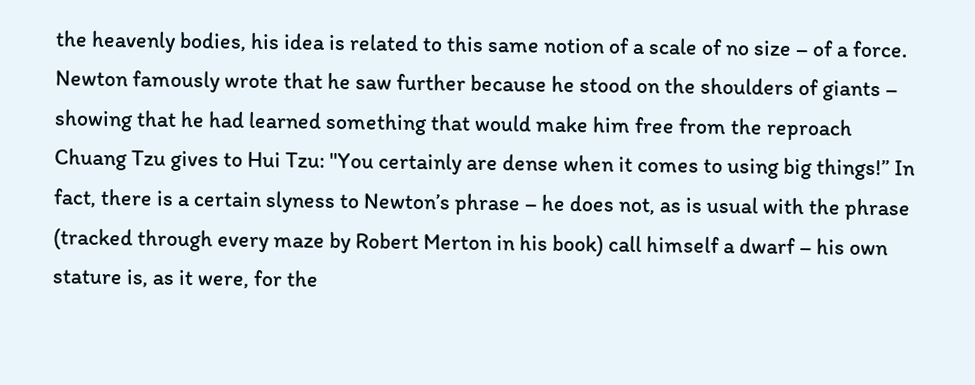the heavenly bodies, his idea is related to this same notion of a scale of no size – of a force. Newton famously wrote that he saw further because he stood on the shoulders of giants – showing that he had learned something that would make him free from the reproach Chuang Tzu gives to Hui Tzu: "You certainly are dense when it comes to using big things!” In fact, there is a certain slyness to Newton’s phrase – he does not, as is usual with the phrase (tracked through every maze by Robert Merton in his book) call himself a dwarf – his own stature is, as it were, for the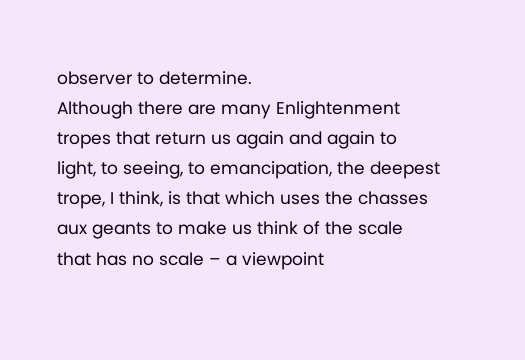observer to determine.
Although there are many Enlightenment tropes that return us again and again to light, to seeing, to emancipation, the deepest trope, I think, is that which uses the chasses aux geants to make us think of the scale that has no scale – a viewpoint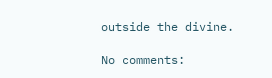outside the divine.

No comments: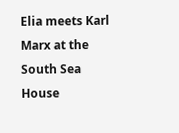Elia meets Karl Marx at the South Sea House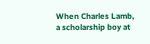When Charles Lamb, a scholarship boy at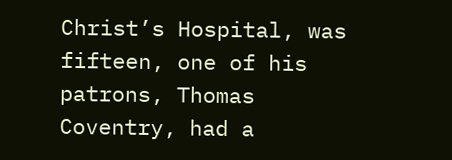Christ’s Hospital, was fifteen, one of his patrons, Thomas Coventry, had a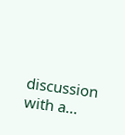discussion with a...